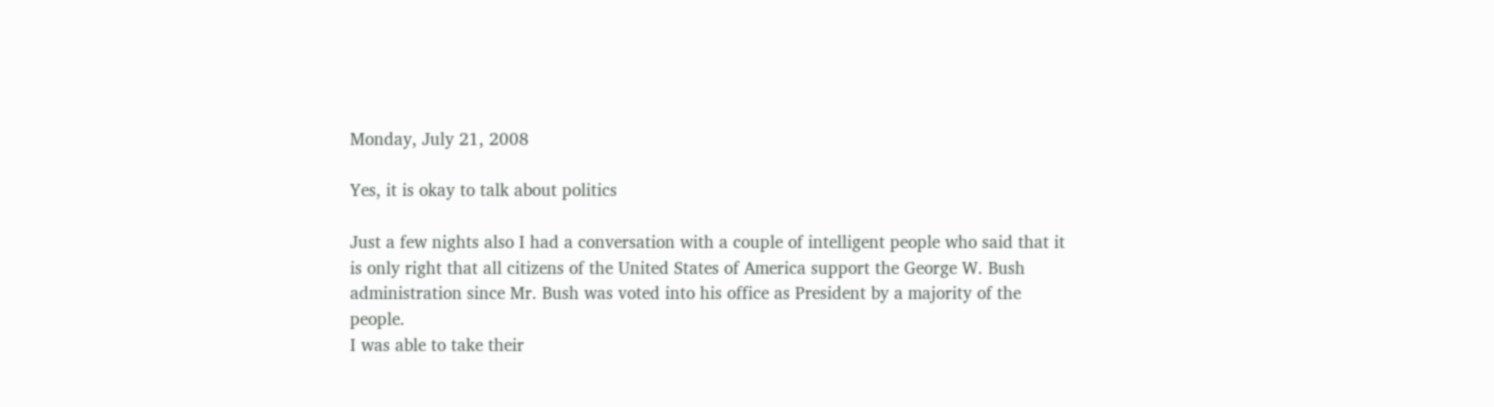Monday, July 21, 2008

Yes, it is okay to talk about politics

Just a few nights also I had a conversation with a couple of intelligent people who said that it is only right that all citizens of the United States of America support the George W. Bush administration since Mr. Bush was voted into his office as President by a majority of the people.
I was able to take their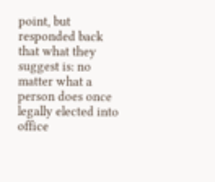point, but responded back that what they suggest is: no matter what a person does once legally elected into office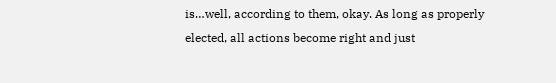is…well, according to them, okay. As long as properly elected, all actions become right and just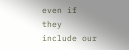even if they include our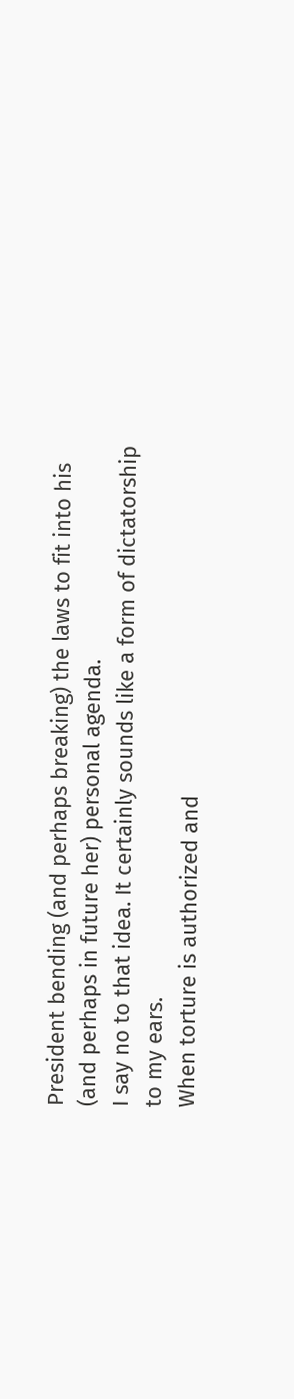President bending (and perhaps breaking) the laws to fit into his (and perhaps in future her) personal agenda.
I say no to that idea. It certainly sounds like a form of dictatorship to my ears.
When torture is authorized and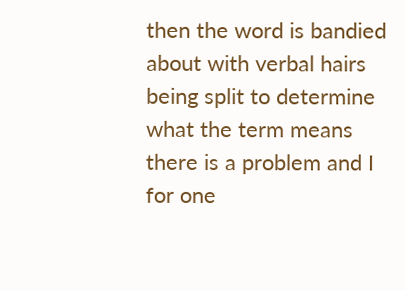then the word is bandied about with verbal hairs being split to determine what the term means there is a problem and I for one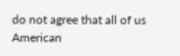do not agree that all of us American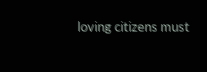loving citizens must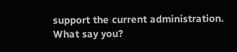support the current administration.
What say you?